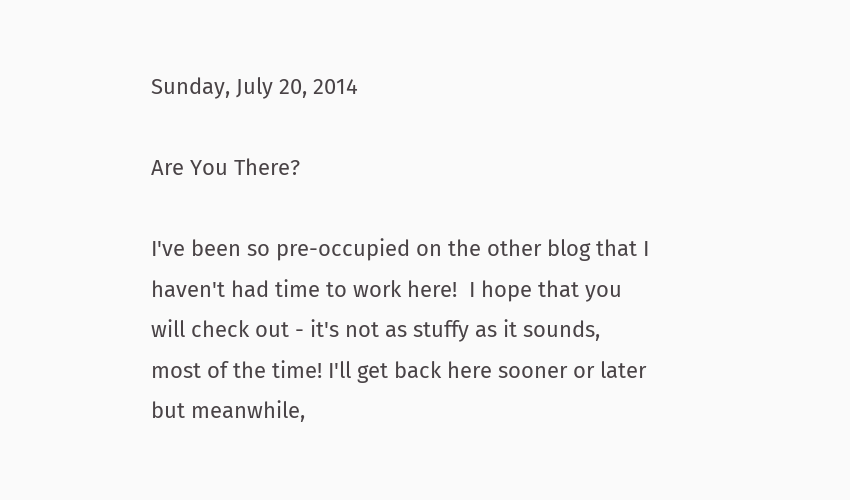Sunday, July 20, 2014

Are You There?

I've been so pre-occupied on the other blog that I haven't had time to work here!  I hope that you will check out - it's not as stuffy as it sounds, most of the time! I'll get back here sooner or later but meanwhile,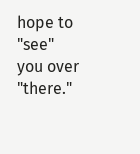hope to "see" you over "there."